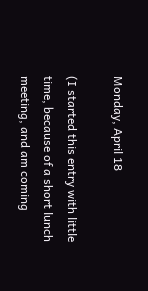Monday, April 18

(I started this entry with little time, because of a short lunch meeting, and am coming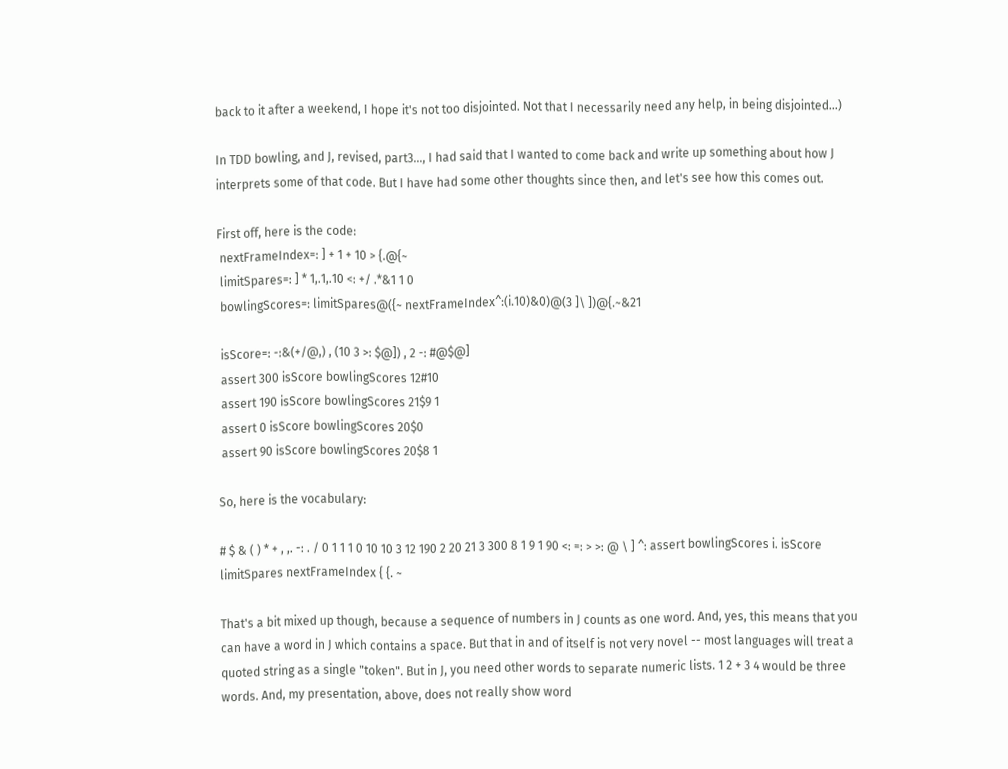back to it after a weekend, I hope it's not too disjointed. Not that I necessarily need any help, in being disjointed...)

In TDD bowling, and J, revised, part3..., I had said that I wanted to come back and write up something about how J interprets some of that code. But I have had some other thoughts since then, and let's see how this comes out.

First off, here is the code:
 nextFrameIndex=: ] + 1 + 10 > {.@{~
 limitSpares=: ] * 1,.1,.10 <: +/ .*&1 1 0
 bowlingScores=: limitSpares@({~ nextFrameIndex^:(i.10)&0)@(3 ]\ ])@{.~&21

 isScore=: -:&(+/@,) , (10 3 >: $@]) , 2 -: #@$@]
 assert 300 isScore bowlingScores 12#10
 assert 190 isScore bowlingScores 21$9 1
 assert 0 isScore bowlingScores 20$0
 assert 90 isScore bowlingScores 20$8 1

So, here is the vocabulary:

# $ & ( ) * + , ,. -: . / 0 1 1 1 0 10 10 3 12 190 2 20 21 3 300 8 1 9 1 90 <: =: > >: @ \ ] ^: assert bowlingScores i. isScore limitSpares nextFrameIndex { {. ~

That's a bit mixed up though, because a sequence of numbers in J counts as one word. And, yes, this means that you can have a word in J which contains a space. But that in and of itself is not very novel -- most languages will treat a quoted string as a single "token". But in J, you need other words to separate numeric lists. 1 2 + 3 4 would be three words. And, my presentation, above, does not really show word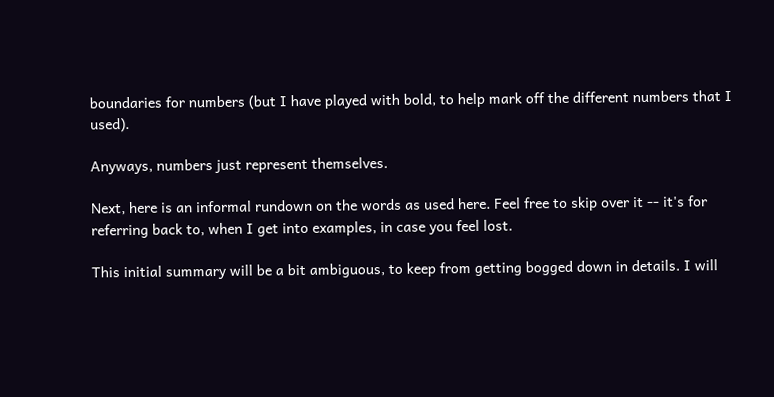boundaries for numbers (but I have played with bold, to help mark off the different numbers that I used).

Anyways, numbers just represent themselves.

Next, here is an informal rundown on the words as used here. Feel free to skip over it -- it's for referring back to, when I get into examples, in case you feel lost.

This initial summary will be a bit ambiguous, to keep from getting bogged down in details. I will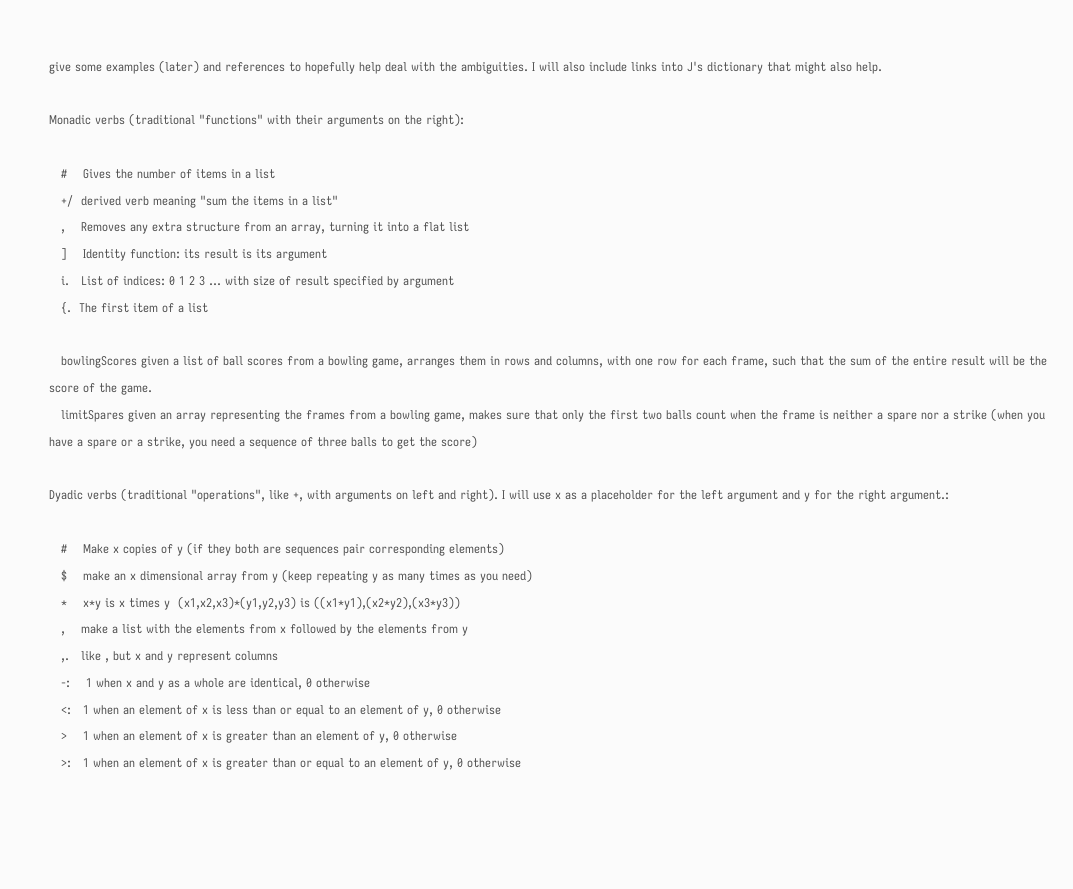give some examples (later) and references to hopefully help deal with the ambiguities. I will also include links into J's dictionary that might also help.

Monadic verbs (traditional "functions" with their arguments on the right):

   #    Gives the number of items in a list
   +/  derived verb meaning "sum the items in a list"
   ,    Removes any extra structure from an array, turning it into a flat list
   ]    Identity function: its result is its argument
   i.   List of indices: 0 1 2 3 ... with size of result specified by argument
   {.  The first item of a list

   bowlingScores given a list of ball scores from a bowling game, arranges them in rows and columns, with one row for each frame, such that the sum of the entire result will be the score of the game.
   limitSpares given an array representing the frames from a bowling game, makes sure that only the first two balls count when the frame is neither a spare nor a strike (when you have a spare or a strike, you need a sequence of three balls to get the score)

Dyadic verbs (traditional "operations", like +, with arguments on left and right). I will use x as a placeholder for the left argument and y for the right argument.:

   #    Make x copies of y (if they both are sequences pair corresponding elements)
   $    make an x dimensional array from y (keep repeating y as many times as you need)
   *    x*y is x times y  (x1,x2,x3)*(y1,y2,y3) is ((x1*y1),(x2*y2),(x3*y3))
   ,    make a list with the elements from x followed by the elements from y
   ,.   like , but x and y represent columns
   -:    1 when x and y as a whole are identical, 0 otherwise
   <:   1 when an element of x is less than or equal to an element of y, 0 otherwise
   >    1 when an element of x is greater than an element of y, 0 otherwise
   >:   1 when an element of x is greater than or equal to an element of y, 0 otherwise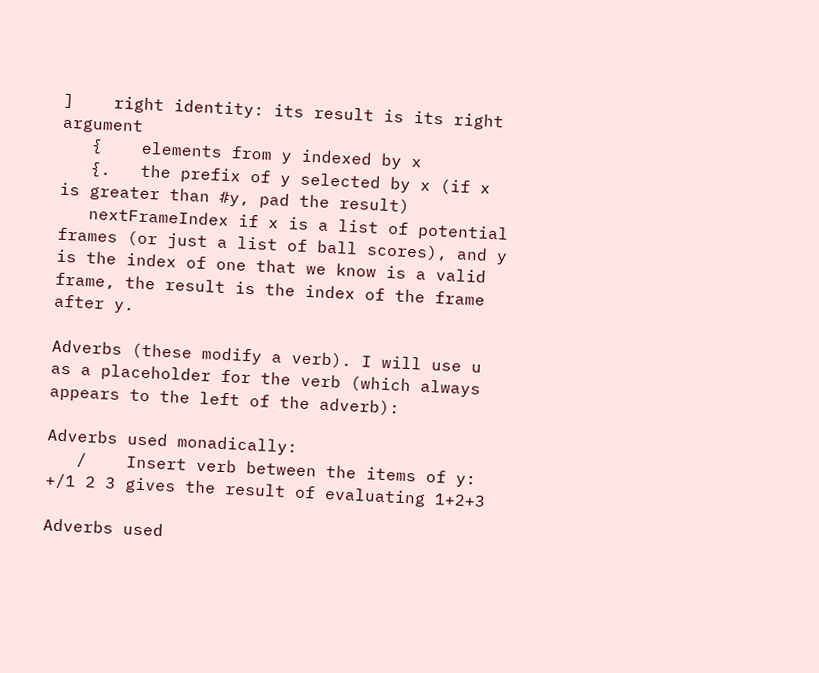]    right identity: its result is its right argument
   {    elements from y indexed by x
   {.   the prefix of y selected by x (if x is greater than #y, pad the result)
   nextFrameIndex if x is a list of potential frames (or just a list of ball scores), and y is the index of one that we know is a valid frame, the result is the index of the frame after y.

Adverbs (these modify a verb). I will use u as a placeholder for the verb (which always appears to the left of the adverb):

Adverbs used monadically:
   /    Insert verb between the items of y:  +/1 2 3 gives the result of evaluating 1+2+3

Adverbs used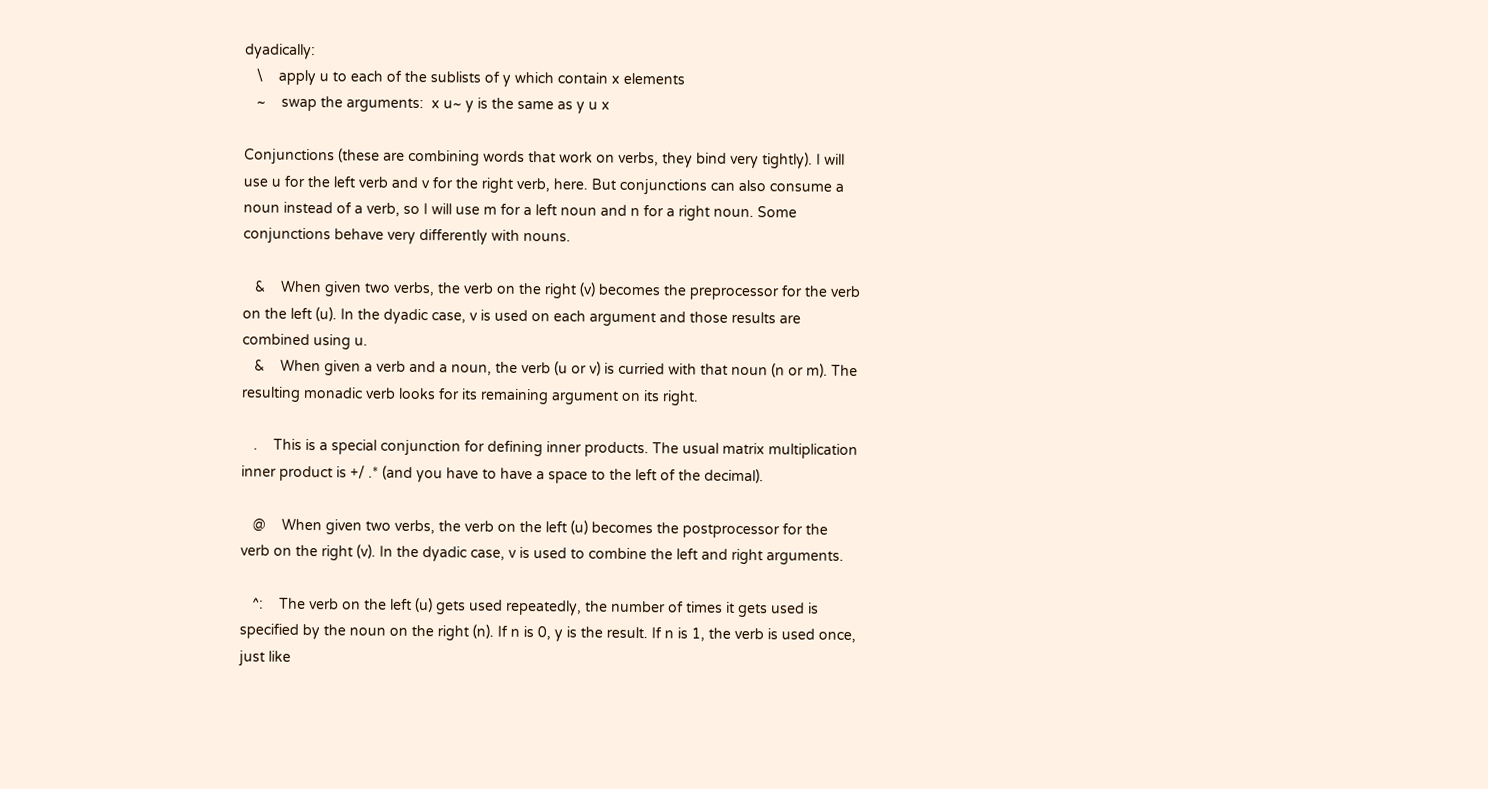dyadically:
   \    apply u to each of the sublists of y which contain x elements
   ~    swap the arguments:  x u~ y is the same as y u x

Conjunctions (these are combining words that work on verbs, they bind very tightly). I will use u for the left verb and v for the right verb, here. But conjunctions can also consume a noun instead of a verb, so I will use m for a left noun and n for a right noun. Some conjunctions behave very differently with nouns.

   &    When given two verbs, the verb on the right (v) becomes the preprocessor for the verb on the left (u). In the dyadic case, v is used on each argument and those results are combined using u.
   &    When given a verb and a noun, the verb (u or v) is curried with that noun (n or m). The resulting monadic verb looks for its remaining argument on its right.

   .    This is a special conjunction for defining inner products. The usual matrix multiplication inner product is +/ .* (and you have to have a space to the left of the decimal).

   @    When given two verbs, the verb on the left (u) becomes the postprocessor for the verb on the right (v). In the dyadic case, v is used to combine the left and right arguments.

   ^:    The verb on the left (u) gets used repeatedly, the number of times it gets used is specified by the noun on the right (n). If n is 0, y is the result. If n is 1, the verb is used once, just like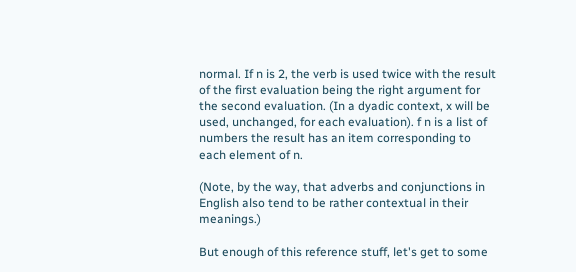normal. If n is 2, the verb is used twice with the result of the first evaluation being the right argument for the second evaluation. (In a dyadic context, x will be used, unchanged, for each evaluation). f n is a list of numbers the result has an item corresponding to each element of n.

(Note, by the way, that adverbs and conjunctions in English also tend to be rather contextual in their meanings.)

But enough of this reference stuff, let's get to some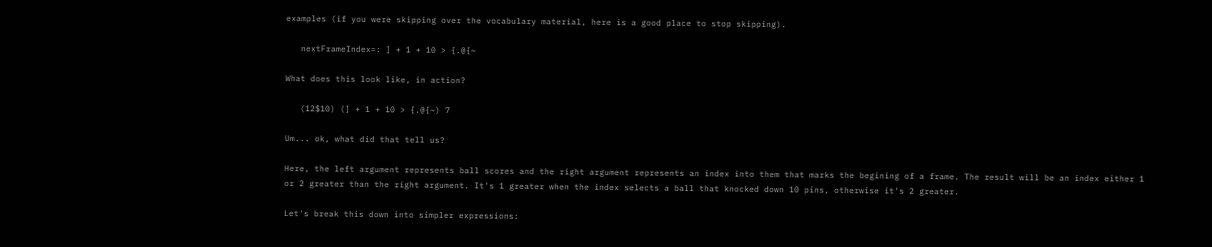examples (if you were skipping over the vocabulary material, here is a good place to stop skipping).

   nextFrameIndex=: ] + 1 + 10 > {.@{~

What does this look like, in action?

   (12$10) (] + 1 + 10 > {.@{~) 7

Um... ok, what did that tell us?

Here, the left argument represents ball scores and the right argument represents an index into them that marks the begining of a frame. The result will be an index either 1 or 2 greater than the right argument. It's 1 greater when the index selects a ball that knocked down 10 pins, otherwise it's 2 greater.

Let's break this down into simpler expressions: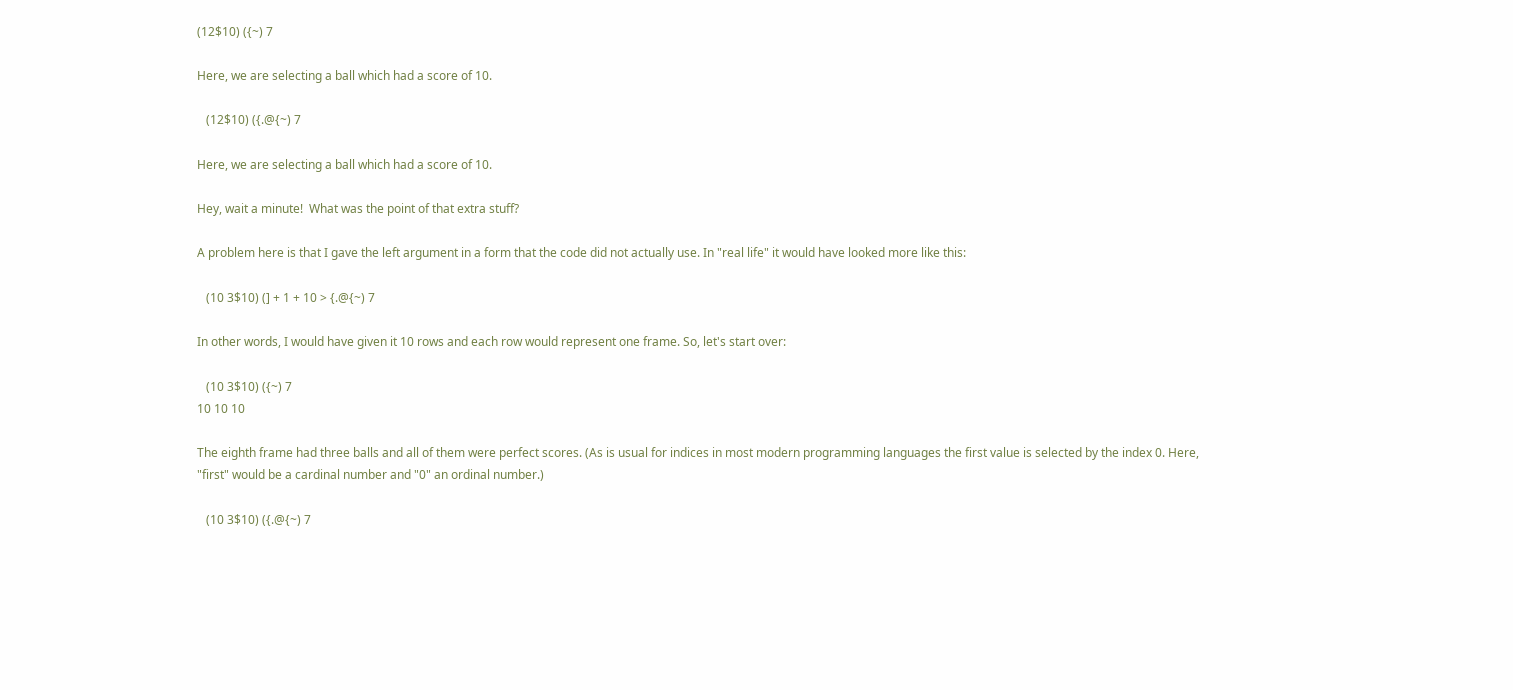(12$10) ({~) 7

Here, we are selecting a ball which had a score of 10.

   (12$10) ({.@{~) 7

Here, we are selecting a ball which had a score of 10.

Hey, wait a minute!  What was the point of that extra stuff?

A problem here is that I gave the left argument in a form that the code did not actually use. In "real life" it would have looked more like this:

   (10 3$10) (] + 1 + 10 > {.@{~) 7

In other words, I would have given it 10 rows and each row would represent one frame. So, let's start over:

   (10 3$10) ({~) 7
10 10 10

The eighth frame had three balls and all of them were perfect scores. (As is usual for indices in most modern programming languages the first value is selected by the index 0. Here, "first" would be a cardinal number and "0" an ordinal number.)

   (10 3$10) ({.@{~) 7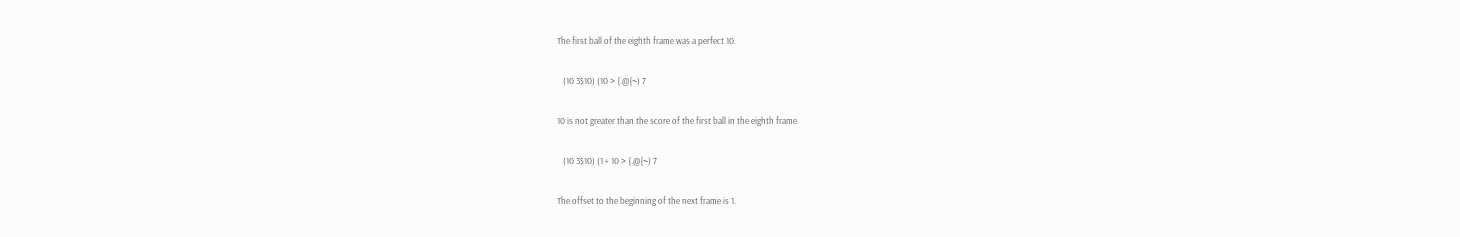The first ball of the eighth frame was a perfect 10.

   (10 3$10) (10 > {.@{~) 7

10 is not greater than the score of the first ball in the eighth frame

   (10 3$10) (1 + 10 > {.@{~) 7

The offset to the beginning of the next frame is 1.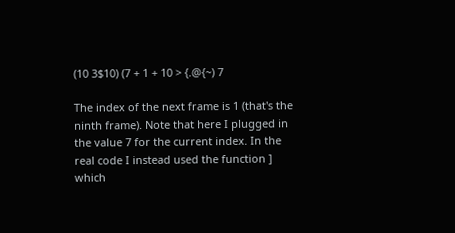(10 3$10) (7 + 1 + 10 > {.@{~) 7

The index of the next frame is 1 (that's the ninth frame). Note that here I plugged in the value 7 for the current index. In the real code I instead used the function ] which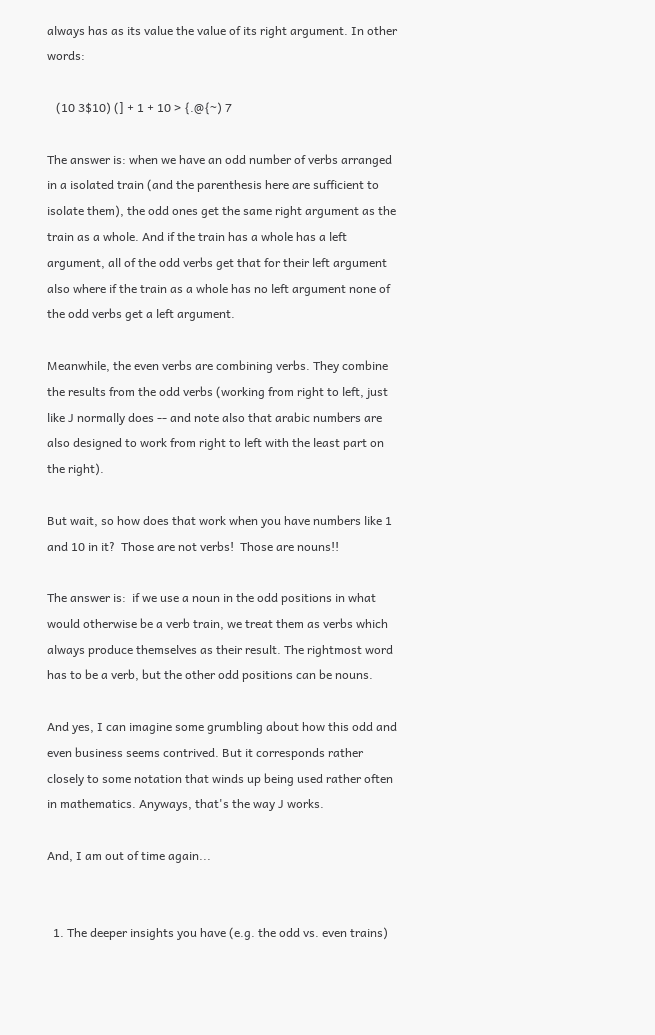always has as its value the value of its right argument. In other words:

   (10 3$10) (] + 1 + 10 > {.@{~) 7

The answer is: when we have an odd number of verbs arranged in a isolated train (and the parenthesis here are sufficient to isolate them), the odd ones get the same right argument as the train as a whole. And if the train has a whole has a left argument, all of the odd verbs get that for their left argument also where if the train as a whole has no left argument none of the odd verbs get a left argument.

Meanwhile, the even verbs are combining verbs. They combine the results from the odd verbs (working from right to left, just like J normally does -- and note also that arabic numbers are also designed to work from right to left with the least part on the right).

But wait, so how does that work when you have numbers like 1 and 10 in it?  Those are not verbs!  Those are nouns!!

The answer is:  if we use a noun in the odd positions in what would otherwise be a verb train, we treat them as verbs which always produce themselves as their result. The rightmost word has to be a verb, but the other odd positions can be nouns.

And yes, I can imagine some grumbling about how this odd and even business seems contrived. But it corresponds rather closely to some notation that winds up being used rather often in mathematics. Anyways, that's the way J works.

And, I am out of time again...


  1. The deeper insights you have (e.g. the odd vs. even trains)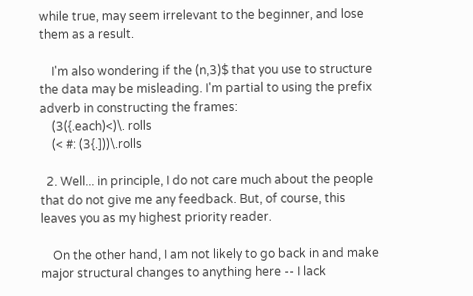while true, may seem irrelevant to the beginner, and lose them as a result.

    I'm also wondering if the (n,3)$ that you use to structure the data may be misleading. I'm partial to using the prefix adverb in constructing the frames:
    (3({.each)<)\. rolls
    (< #: (3{.]))\.rolls

  2. Well... in principle, I do not care much about the people that do not give me any feedback. But, of course, this leaves you as my highest priority reader.

    On the other hand, I am not likely to go back in and make major structural changes to anything here -- I lack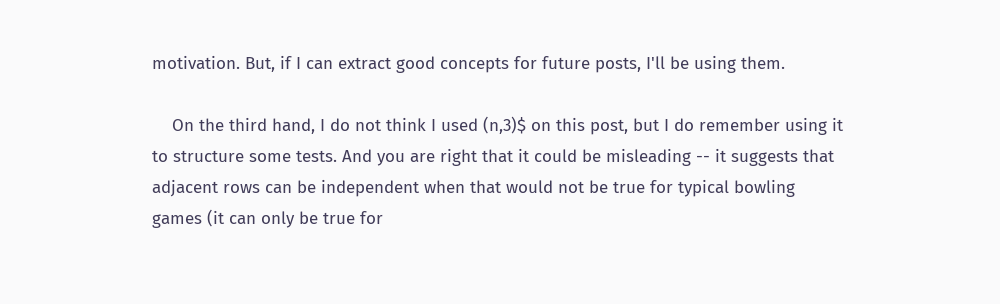motivation. But, if I can extract good concepts for future posts, I'll be using them.

    On the third hand, I do not think I used (n,3)$ on this post, but I do remember using it to structure some tests. And you are right that it could be misleading -- it suggests that adjacent rows can be independent when that would not be true for typical bowling games (it can only be true for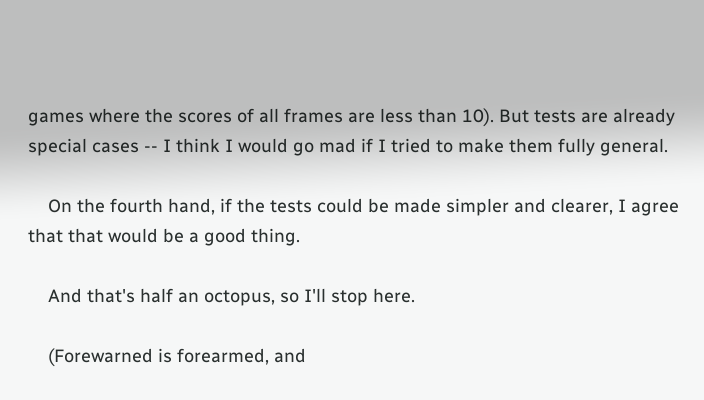games where the scores of all frames are less than 10). But tests are already special cases -- I think I would go mad if I tried to make them fully general.

    On the fourth hand, if the tests could be made simpler and clearer, I agree that that would be a good thing.

    And that's half an octopus, so I'll stop here.

    (Forewarned is forearmed, and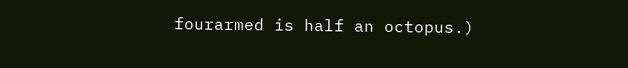fourarmed is half an octopus.)